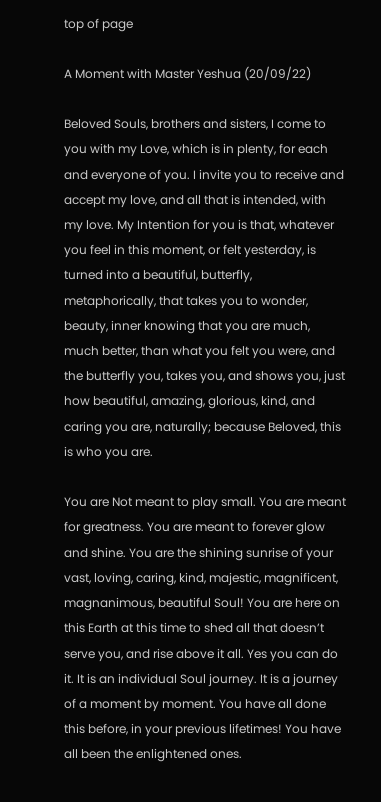top of page

A Moment with Master Yeshua (20/09/22)

Beloved Souls, brothers and sisters, I come to you with my Love, which is in plenty, for each and everyone of you. I invite you to receive and accept my love, and all that is intended, with my love. My Intention for you is that, whatever you feel in this moment, or felt yesterday, is turned into a beautiful, butterfly, metaphorically, that takes you to wonder, beauty, inner knowing that you are much, much better, than what you felt you were, and the butterfly you, takes you, and shows you, just how beautiful, amazing, glorious, kind, and caring you are, naturally; because Beloved, this is who you are.

You are Not meant to play small. You are meant for greatness. You are meant to forever glow and shine. You are the shining sunrise of your vast, loving, caring, kind, majestic, magnificent, magnanimous, beautiful Soul! You are here on this Earth at this time to shed all that doesn’t serve you, and rise above it all. Yes you can do it. It is an individual Soul journey. It is a journey of a moment by moment. You have all done this before, in your previous lifetimes! You have all been the enlightened ones.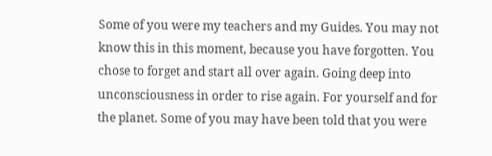Some of you were my teachers and my Guides. You may not know this in this moment, because you have forgotten. You chose to forget and start all over again. Going deep into unconsciousness in order to rise again. For yourself and for the planet. Some of you may have been told that you were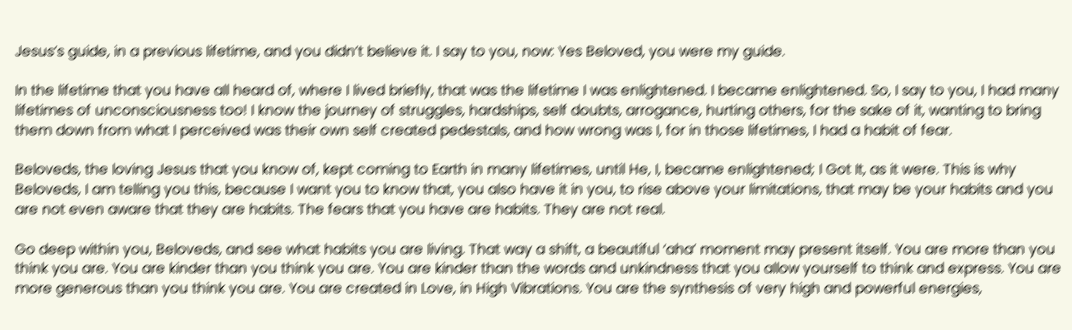Jesus’s guide, in a previous lifetime, and you didn’t believe it. I say to you, now: Yes Beloved, you were my guide.

In the lifetime that you have all heard of, where I lived briefly, that was the lifetime I was enlightened. I became enlightened. So, I say to you, I had many lifetimes of unconsciousness too! I know the journey of struggles, hardships, self doubts, arrogance, hurting others, for the sake of it, wanting to bring them down from what I perceived was their own self created pedestals, and how wrong was I, for in those lifetimes, I had a habit of fear.

Beloveds, the loving Jesus that you know of, kept coming to Earth in many lifetimes, until He, I, became enlightened; I Got It, as it were. This is why Beloveds, I am telling you this, because I want you to know that, you also have it in you, to rise above your limitations, that may be your habits and you are not even aware that they are habits. The fears that you have are habits. They are not real.

Go deep within you, Beloveds, and see what habits you are living. That way a shift, a beautiful ‘aha’ moment may present itself. You are more than you think you are. You are kinder than you think you are. You are kinder than the words and unkindness that you allow yourself to think and express. You are more generous than you think you are. You are created in Love, in High Vibrations. You are the synthesis of very high and powerful energies,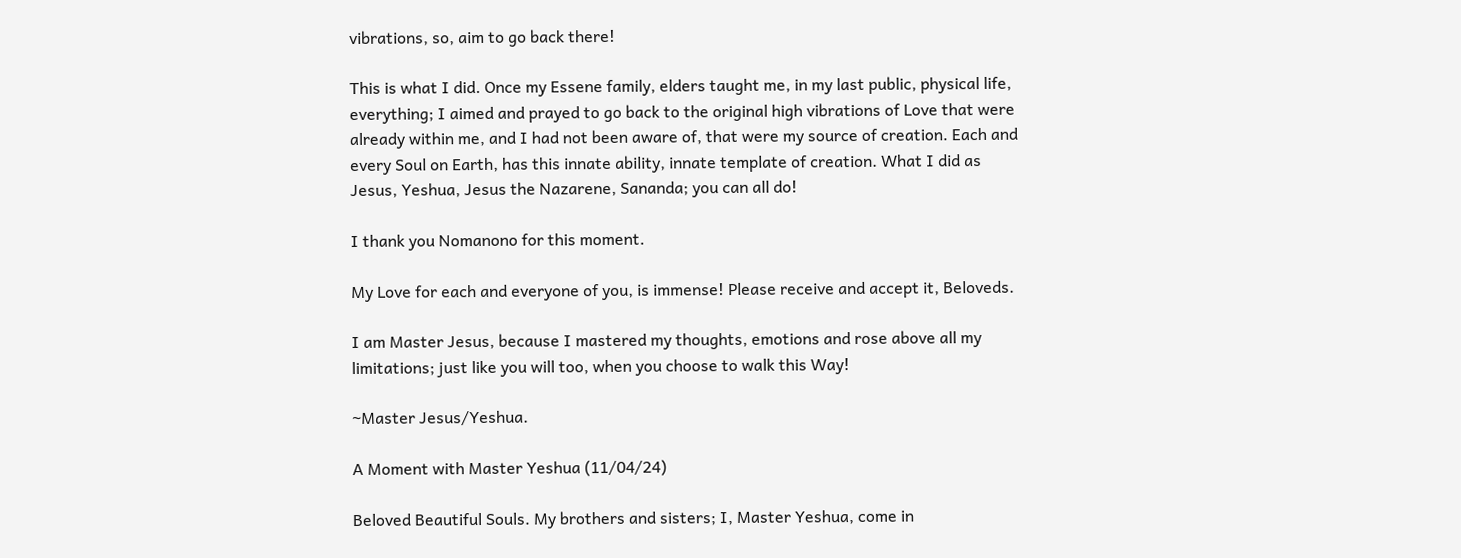vibrations, so, aim to go back there!

This is what I did. Once my Essene family, elders taught me, in my last public, physical life, everything; I aimed and prayed to go back to the original high vibrations of Love that were already within me, and I had not been aware of, that were my source of creation. Each and every Soul on Earth, has this innate ability, innate template of creation. What I did as Jesus, Yeshua, Jesus the Nazarene, Sananda; you can all do!

I thank you Nomanono for this moment.

My Love for each and everyone of you, is immense! Please receive and accept it, Beloveds.

I am Master Jesus, because I mastered my thoughts, emotions and rose above all my limitations; just like you will too, when you choose to walk this Way!

~Master Jesus/Yeshua.

A Moment with Master Yeshua (11/04/24)

Beloved Beautiful Souls. My brothers and sisters; I, Master Yeshua, come in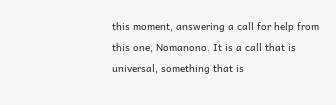this moment, answering a call for help from this one, Nomanono. It is a call that is universal, something that is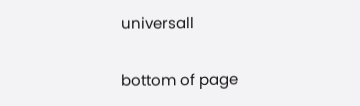universall


bottom of page